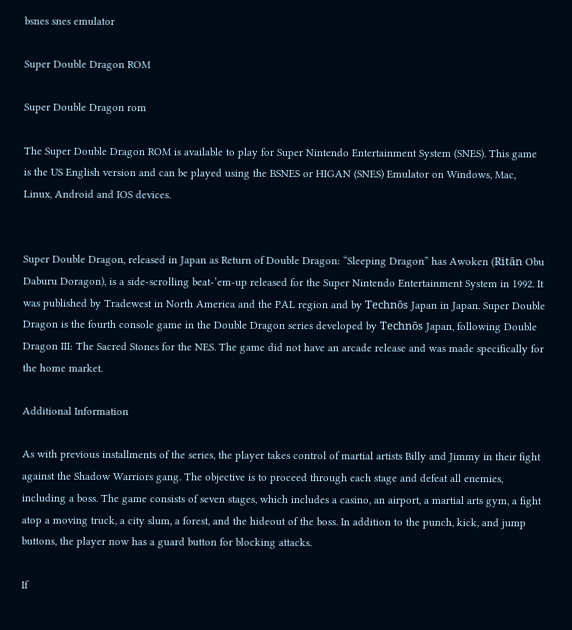bsnes snes emulator

Super Double Dragon ROM

Super Double Dragon rom

The Super Double Dragon ROM is available to play for Super Nintendo Entertainment System (SNES). This game is the US English version and can be played using the BSNES or HIGAN (SNES) Emulator on Windows, Mac, Linux, Android and IOS devices.


Super Double Dragon, released in Japan as Return of Double Dragon: “Sleeping Dragon” has Awoken (Ritān Obu Daburu Doragon), is a side-scrolling beat-’em-up released for the Super Nintendo Entertainment System in 1992. It was published by Tradewest in North America and the PAL region and by Technōs Japan in Japan. Super Double Dragon is the fourth console game in the Double Dragon series developed by Technōs Japan, following Double Dragon III: The Sacred Stones for the NES. The game did not have an arcade release and was made specifically for the home market.

Additional Information

As with previous installments of the series, the player takes control of martial artists Billy and Jimmy in their fight against the Shadow Warriors gang. The objective is to proceed through each stage and defeat all enemies, including a boss. The game consists of seven stages, which includes a casino, an airport, a martial arts gym, a fight atop a moving truck, a city slum, a forest, and the hideout of the boss. In addition to the punch, kick, and jump buttons, the player now has a guard button for blocking attacks.

If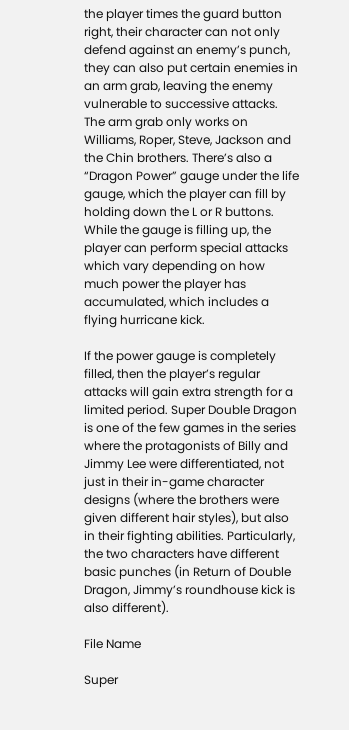the player times the guard button right, their character can not only defend against an enemy’s punch, they can also put certain enemies in an arm grab, leaving the enemy vulnerable to successive attacks. The arm grab only works on Williams, Roper, Steve, Jackson and the Chin brothers. There’s also a “Dragon Power” gauge under the life gauge, which the player can fill by holding down the L or R buttons. While the gauge is filling up, the player can perform special attacks which vary depending on how much power the player has accumulated, which includes a flying hurricane kick.

If the power gauge is completely filled, then the player’s regular attacks will gain extra strength for a limited period. Super Double Dragon is one of the few games in the series where the protagonists of Billy and Jimmy Lee were differentiated, not just in their in-game character designs (where the brothers were given different hair styles), but also in their fighting abilities. Particularly, the two characters have different basic punches (in Return of Double Dragon, Jimmy’s roundhouse kick is also different).

File Name

Super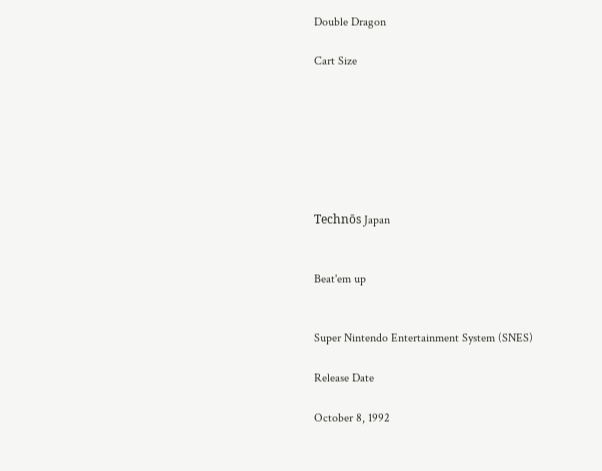Double Dragon

Cart Size







Technōs Japan


Beat'em up


Super Nintendo Entertainment System (SNES)

Release Date

October 8, 1992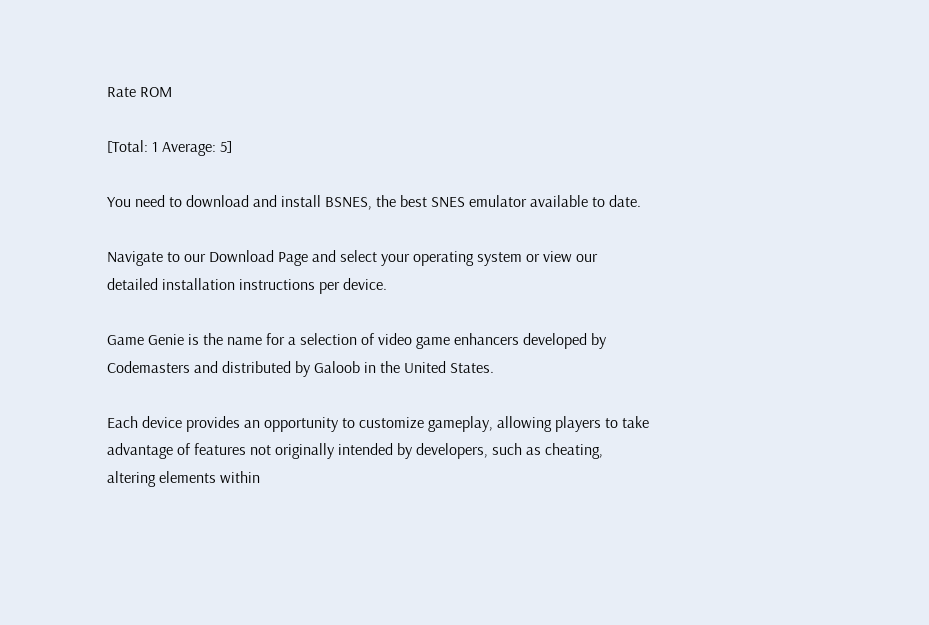Rate ROM

[Total: 1 Average: 5]

You need to download and install BSNES, the best SNES emulator available to date.

Navigate to our Download Page and select your operating system or view our detailed installation instructions per device.

Game Genie is the name for a selection of video game enhancers developed by Codemasters and distributed by Galoob in the United States.

Each device provides an opportunity to customize gameplay, allowing players to take advantage of features not originally intended by developers, such as cheating, altering elements within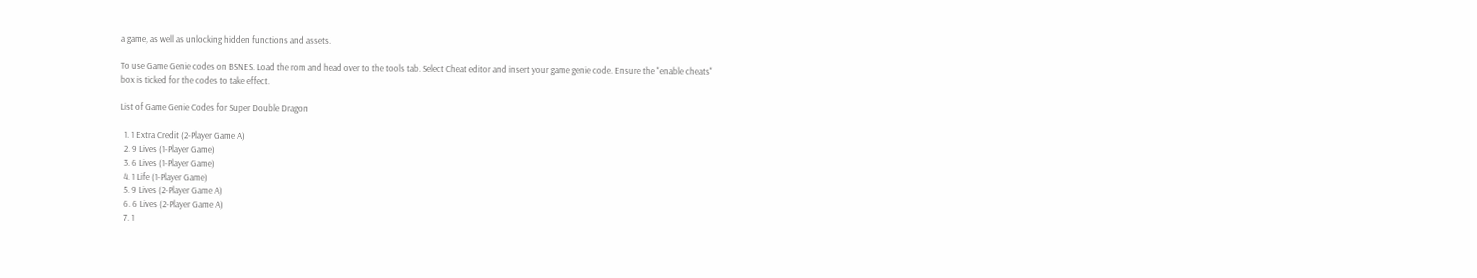a game, as well as unlocking hidden functions and assets.

To use Game Genie codes on BSNES. Load the rom and head over to the tools tab. Select Cheat editor and insert your game genie code. Ensure the "enable cheats" box is ticked for the codes to take effect.

List of Game Genie Codes for Super Double Dragon

  1. 1 Extra Credit (2-Player Game A)
  2. 9 Lives (1-Player Game)
  3. 6 Lives (1-Player Game)
  4. 1 Life (1-Player Game)
  5. 9 Lives (2-Player Game A)
  6. 6 Lives (2-Player Game A)
  7. 1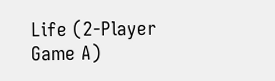Life (2-Player Game A)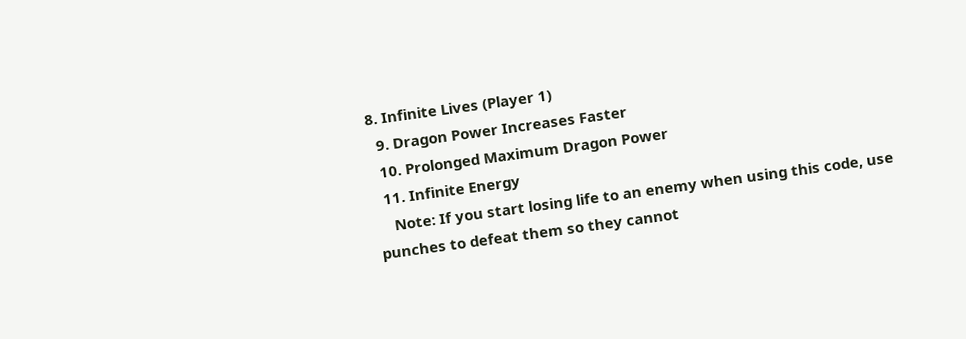8. Infinite Lives (Player 1)
  9. Dragon Power Increases Faster
  10. Prolonged Maximum Dragon Power
  11. Infinite Energy
    Note: If you start losing life to an enemy when using this code, use punches to defeat them so they cannot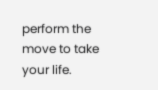perform the move to take your life.